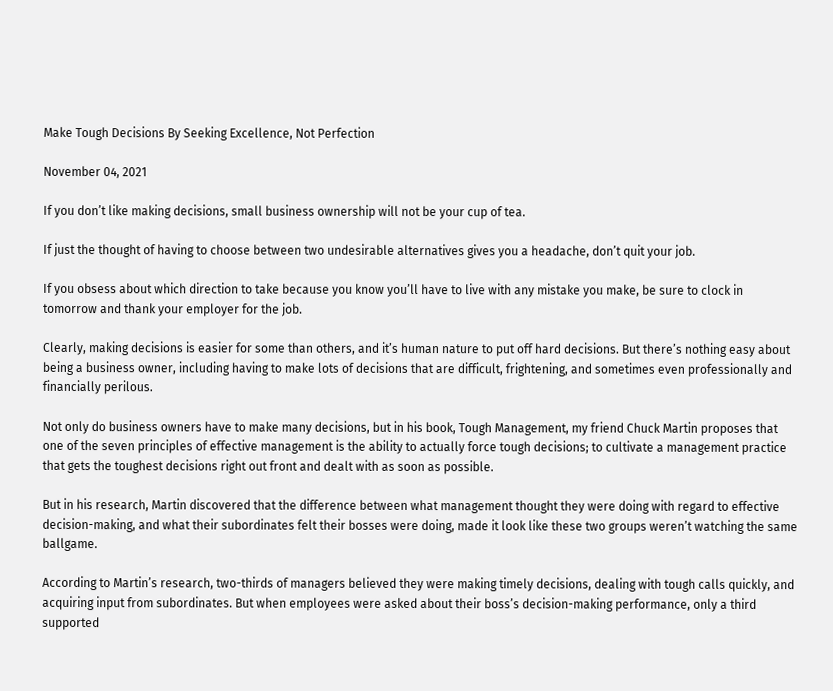Make Tough Decisions By Seeking Excellence, Not Perfection

November 04, 2021

If you don’t like making decisions, small business ownership will not be your cup of tea.

If just the thought of having to choose between two undesirable alternatives gives you a headache, don’t quit your job.

If you obsess about which direction to take because you know you’ll have to live with any mistake you make, be sure to clock in tomorrow and thank your employer for the job.

Clearly, making decisions is easier for some than others, and it’s human nature to put off hard decisions. But there’s nothing easy about being a business owner, including having to make lots of decisions that are difficult, frightening, and sometimes even professionally and financially perilous.

Not only do business owners have to make many decisions, but in his book, Tough Management, my friend Chuck Martin proposes that one of the seven principles of effective management is the ability to actually force tough decisions; to cultivate a management practice that gets the toughest decisions right out front and dealt with as soon as possible.

But in his research, Martin discovered that the difference between what management thought they were doing with regard to effective decision-making, and what their subordinates felt their bosses were doing, made it look like these two groups weren’t watching the same ballgame.

According to Martin’s research, two-thirds of managers believed they were making timely decisions, dealing with tough calls quickly, and acquiring input from subordinates. But when employees were asked about their boss’s decision-making performance, only a third supported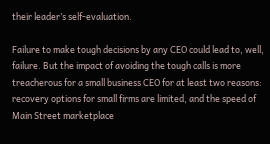their leader’s self-evaluation.

Failure to make tough decisions by any CEO could lead to, well, failure. But the impact of avoiding the tough calls is more treacherous for a small business CEO for at least two reasons: recovery options for small firms are limited, and the speed of Main Street marketplace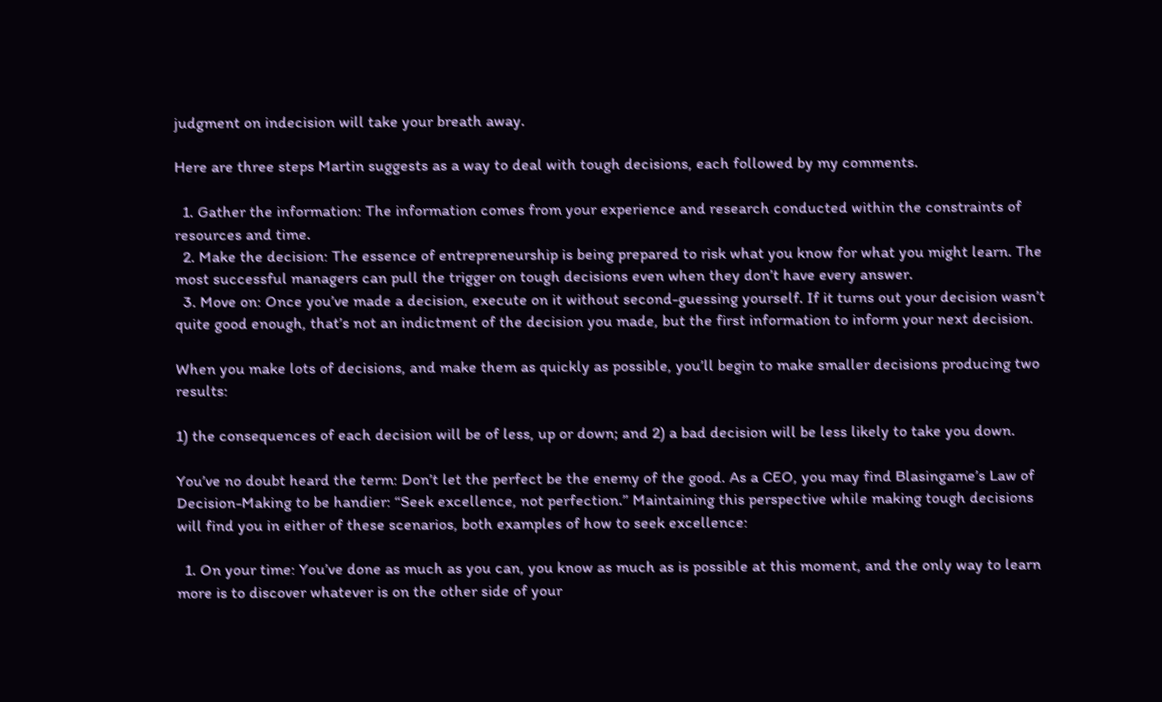judgment on indecision will take your breath away.

Here are three steps Martin suggests as a way to deal with tough decisions, each followed by my comments.

  1. Gather the information: The information comes from your experience and research conducted within the constraints of resources and time.
  2. Make the decision: The essence of entrepreneurship is being prepared to risk what you know for what you might learn. The most successful managers can pull the trigger on tough decisions even when they don’t have every answer.
  3. Move on: Once you’ve made a decision, execute on it without second-guessing yourself. If it turns out your decision wasn’t quite good enough, that’s not an indictment of the decision you made, but the first information to inform your next decision.

When you make lots of decisions, and make them as quickly as possible, you’ll begin to make smaller decisions producing two results:

1) the consequences of each decision will be of less, up or down; and 2) a bad decision will be less likely to take you down.

You’ve no doubt heard the term: Don’t let the perfect be the enemy of the good. As a CEO, you may find Blasingame’s Law of Decision-Making to be handier: “Seek excellence, not perfection.” Maintaining this perspective while making tough decisions will find you in either of these scenarios, both examples of how to seek excellence:

  1. On your time: You’ve done as much as you can, you know as much as is possible at this moment, and the only way to learn more is to discover whatever is on the other side of your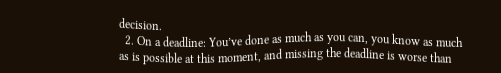decision.
  2. On a deadline: You’ve done as much as you can, you know as much as is possible at this moment, and missing the deadline is worse than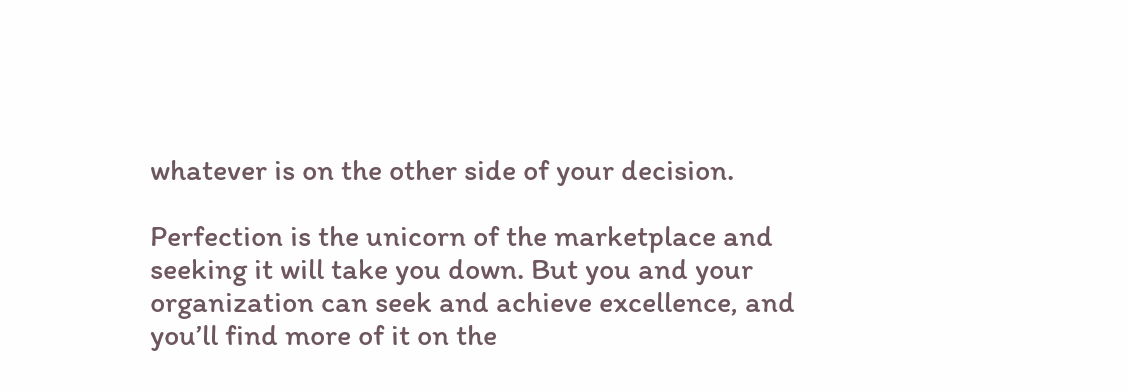whatever is on the other side of your decision.

Perfection is the unicorn of the marketplace and seeking it will take you down. But you and your organization can seek and achieve excellence, and you’ll find more of it on the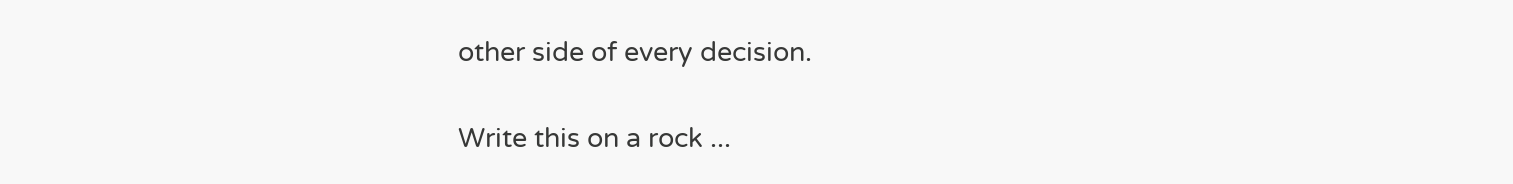other side of every decision.

Write this on a rock ...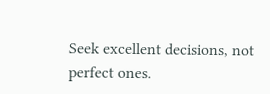Seek excellent decisions, not perfect ones.